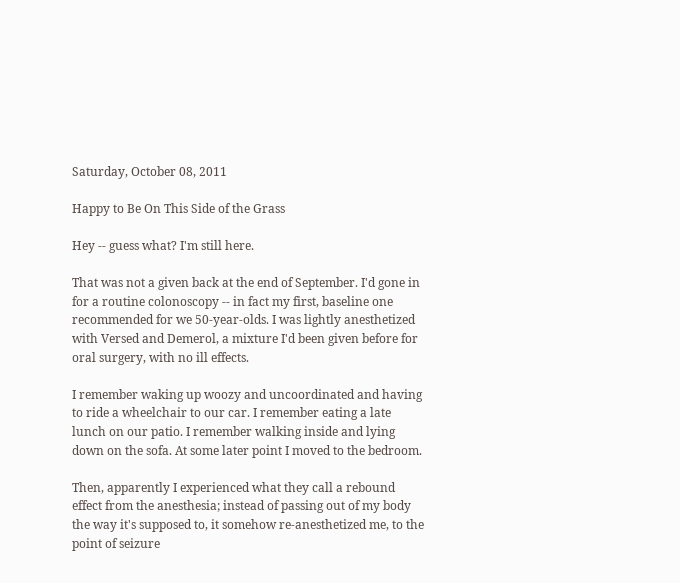Saturday, October 08, 2011

Happy to Be On This Side of the Grass

Hey -- guess what? I'm still here.

That was not a given back at the end of September. I'd gone in for a routine colonoscopy -- in fact my first, baseline one recommended for we 50-year-olds. I was lightly anesthetized with Versed and Demerol, a mixture I'd been given before for oral surgery, with no ill effects.

I remember waking up woozy and uncoordinated and having to ride a wheelchair to our car. I remember eating a late lunch on our patio. I remember walking inside and lying down on the sofa. At some later point I moved to the bedroom.

Then, apparently I experienced what they call a rebound effect from the anesthesia; instead of passing out of my body the way it's supposed to, it somehow re-anesthetized me, to the point of seizure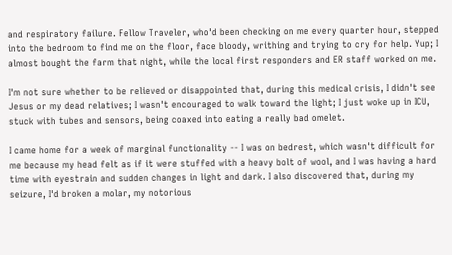and respiratory failure. Fellow Traveler, who'd been checking on me every quarter hour, stepped into the bedroom to find me on the floor, face bloody, writhing and trying to cry for help. Yup; I almost bought the farm that night, while the local first responders and ER staff worked on me.

I'm not sure whether to be relieved or disappointed that, during this medical crisis, I didn't see Jesus or my dead relatives; I wasn't encouraged to walk toward the light; I just woke up in ICU, stuck with tubes and sensors, being coaxed into eating a really bad omelet.

I came home for a week of marginal functionality -- I was on bedrest, which wasn't difficult for me because my head felt as if it were stuffed with a heavy bolt of wool, and I was having a hard time with eyestrain and sudden changes in light and dark. I also discovered that, during my seizure, I'd broken a molar, my notorious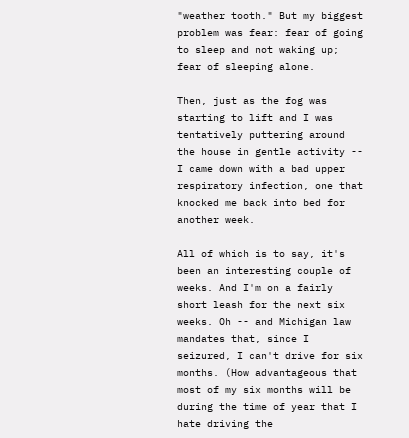"weather tooth." But my biggest problem was fear: fear of going to sleep and not waking up; fear of sleeping alone.

Then, just as the fog was starting to lift and I was tentatively puttering around the house in gentle activity -- I came down with a bad upper respiratory infection, one that knocked me back into bed for another week.

All of which is to say, it's been an interesting couple of weeks. And I'm on a fairly short leash for the next six weeks. Oh -- and Michigan law mandates that, since I seizured, I can't drive for six months. (How advantageous that most of my six months will be during the time of year that I hate driving the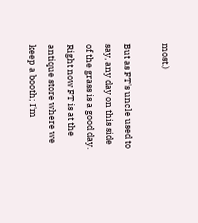most.)

But as FT's uncle used to say, any day on this side of the grass is a good day. Right now FT is at the antique store where we keep a booth; I'm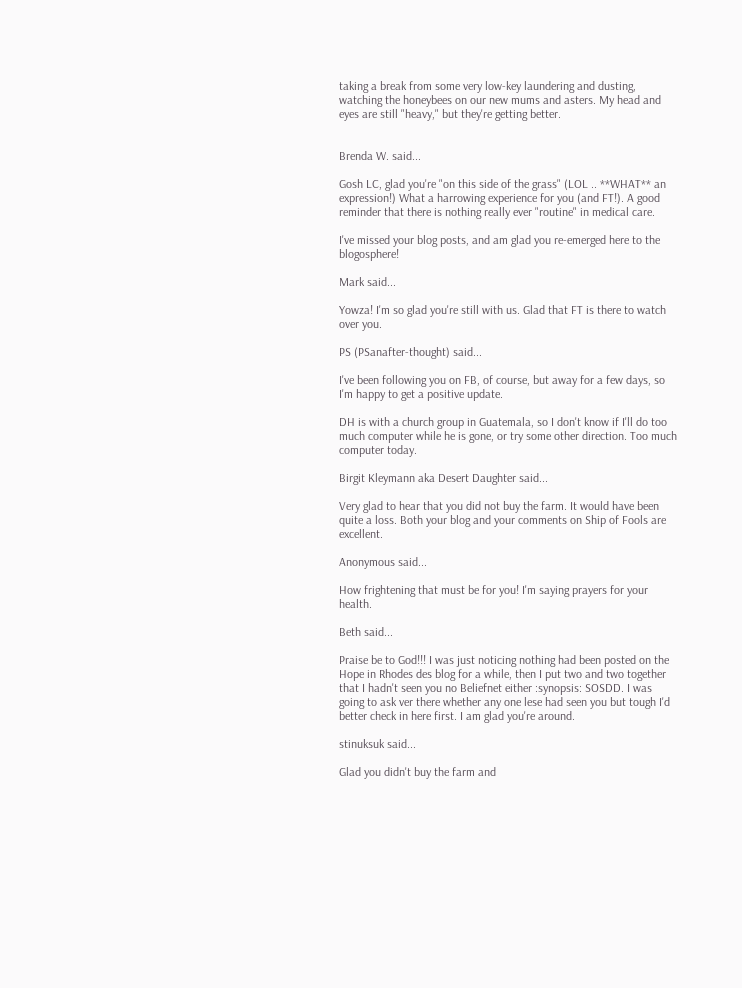taking a break from some very low-key laundering and dusting, watching the honeybees on our new mums and asters. My head and eyes are still "heavy," but they're getting better.


Brenda W. said...

Gosh LC, glad you're "on this side of the grass" (LOL .. **WHAT** an expression!) What a harrowing experience for you (and FT!). A good reminder that there is nothing really ever "routine" in medical care.

I've missed your blog posts, and am glad you re-emerged here to the blogosphere!

Mark said...

Yowza! I'm so glad you're still with us. Glad that FT is there to watch over you.

PS (PSanafter-thought) said...

I've been following you on FB, of course, but away for a few days, so I'm happy to get a positive update.

DH is with a church group in Guatemala, so I don't know if I'll do too much computer while he is gone, or try some other direction. Too much computer today.

Birgit Kleymann aka Desert Daughter said...

Very glad to hear that you did not buy the farm. It would have been quite a loss. Both your blog and your comments on Ship of Fools are excellent.

Anonymous said...

How frightening that must be for you! I'm saying prayers for your health.

Beth said...

Praise be to God!!! I was just noticing nothing had been posted on the Hope in Rhodes des blog for a while, then I put two and two together that I hadn't seen you no Beliefnet either :synopsis: SOSDD. I was going to ask ver there whether any one lese had seen you but tough I'd better check in here first. I am glad you're around.

stinuksuk said...

Glad you didn't buy the farm and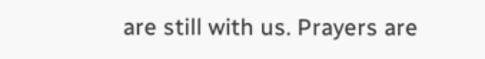are still with us. Prayers are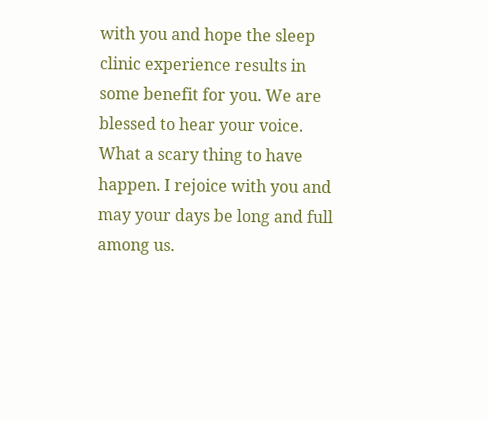with you and hope the sleep clinic experience results in some benefit for you. We are blessed to hear your voice. What a scary thing to have happen. I rejoice with you and may your days be long and full among us.